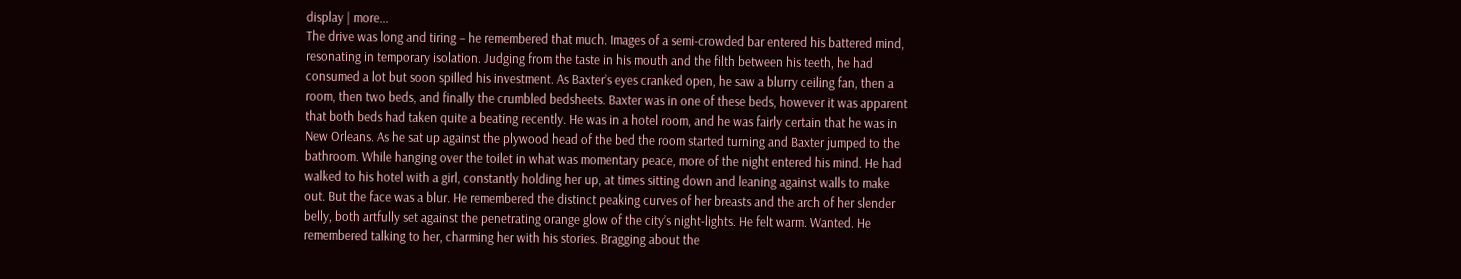display | more...
The drive was long and tiring – he remembered that much. Images of a semi-crowded bar entered his battered mind, resonating in temporary isolation. Judging from the taste in his mouth and the filth between his teeth, he had consumed a lot but soon spilled his investment. As Baxter’s eyes cranked open, he saw a blurry ceiling fan, then a room, then two beds, and finally the crumbled bedsheets. Baxter was in one of these beds, however it was apparent that both beds had taken quite a beating recently. He was in a hotel room, and he was fairly certain that he was in New Orleans. As he sat up against the plywood head of the bed the room started turning and Baxter jumped to the bathroom. While hanging over the toilet in what was momentary peace, more of the night entered his mind. He had walked to his hotel with a girl, constantly holding her up, at times sitting down and leaning against walls to make out. But the face was a blur. He remembered the distinct peaking curves of her breasts and the arch of her slender belly, both artfully set against the penetrating orange glow of the city’s night-lights. He felt warm. Wanted. He remembered talking to her, charming her with his stories. Bragging about the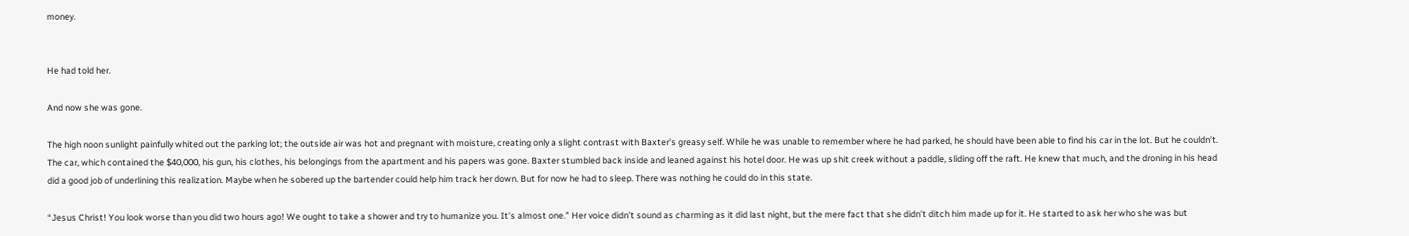money.


He had told her.

And now she was gone.

The high noon sunlight painfully whited out the parking lot; the outside air was hot and pregnant with moisture, creating only a slight contrast with Baxter’s greasy self. While he was unable to remember where he had parked, he should have been able to find his car in the lot. But he couldn’t. The car, which contained the $40,000, his gun, his clothes, his belongings from the apartment and his papers was gone. Baxter stumbled back inside and leaned against his hotel door. He was up shit creek without a paddle, sliding off the raft. He knew that much, and the droning in his head did a good job of underlining this realization. Maybe when he sobered up the bartender could help him track her down. But for now he had to sleep. There was nothing he could do in this state.

“Jesus Christ! You look worse than you did two hours ago! We ought to take a shower and try to humanize you. It’s almost one.” Her voice didn’t sound as charming as it did last night, but the mere fact that she didn’t ditch him made up for it. He started to ask her who she was but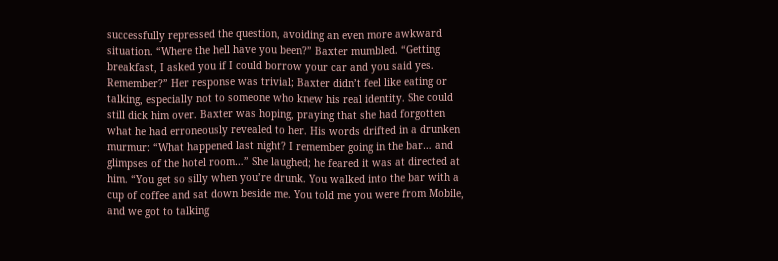successfully repressed the question, avoiding an even more awkward situation. “Where the hell have you been?” Baxter mumbled. “Getting breakfast, I asked you if I could borrow your car and you said yes. Remember?” Her response was trivial; Baxter didn’t feel like eating or talking, especially not to someone who knew his real identity. She could still dick him over. Baxter was hoping, praying that she had forgotten what he had erroneously revealed to her. His words drifted in a drunken murmur: “What happened last night? I remember going in the bar… and glimpses of the hotel room…” She laughed; he feared it was at directed at him. “You get so silly when you’re drunk. You walked into the bar with a cup of coffee and sat down beside me. You told me you were from Mobile, and we got to talking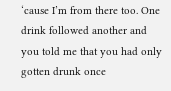‘cause I’m from there too. One drink followed another and you told me that you had only gotten drunk once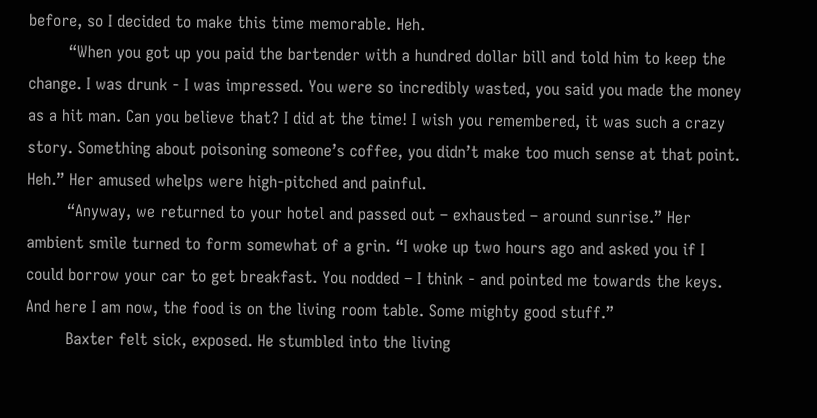before, so I decided to make this time memorable. Heh.
        “When you got up you paid the bartender with a hundred dollar bill and told him to keep the change. I was drunk - I was impressed. You were so incredibly wasted, you said you made the money as a hit man. Can you believe that? I did at the time! I wish you remembered, it was such a crazy story. Something about poisoning someone’s coffee, you didn’t make too much sense at that point. Heh.” Her amused whelps were high-pitched and painful.
        “Anyway, we returned to your hotel and passed out – exhausted – around sunrise.” Her ambient smile turned to form somewhat of a grin. “I woke up two hours ago and asked you if I could borrow your car to get breakfast. You nodded – I think - and pointed me towards the keys. And here I am now, the food is on the living room table. Some mighty good stuff.”
        Baxter felt sick, exposed. He stumbled into the living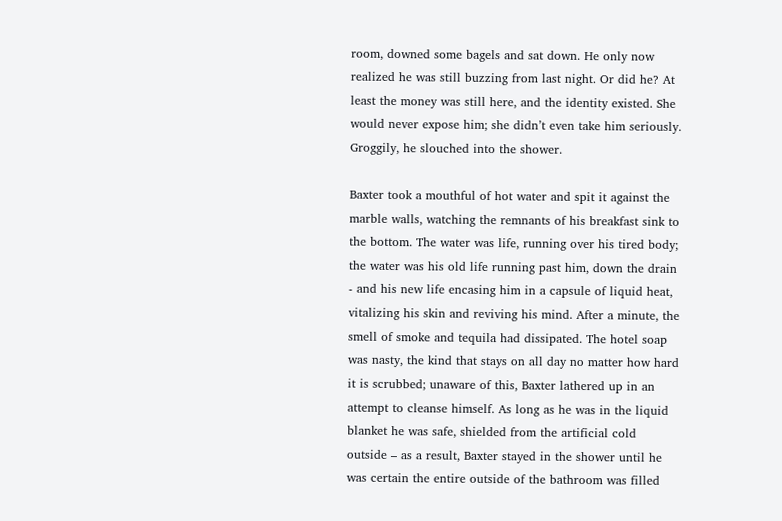room, downed some bagels and sat down. He only now realized he was still buzzing from last night. Or did he? At least the money was still here, and the identity existed. She would never expose him; she didn’t even take him seriously. Groggily, he slouched into the shower.

Baxter took a mouthful of hot water and spit it against the marble walls, watching the remnants of his breakfast sink to the bottom. The water was life, running over his tired body; the water was his old life running past him, down the drain - and his new life encasing him in a capsule of liquid heat, vitalizing his skin and reviving his mind. After a minute, the smell of smoke and tequila had dissipated. The hotel soap was nasty, the kind that stays on all day no matter how hard it is scrubbed; unaware of this, Baxter lathered up in an attempt to cleanse himself. As long as he was in the liquid blanket he was safe, shielded from the artificial cold outside – as a result, Baxter stayed in the shower until he was certain the entire outside of the bathroom was filled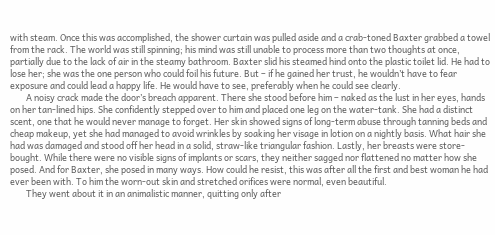with steam. Once this was accomplished, the shower curtain was pulled aside and a crab-toned Baxter grabbed a towel from the rack. The world was still spinning; his mind was still unable to process more than two thoughts at once, partially due to the lack of air in the steamy bathroom. Baxter slid his steamed hind onto the plastic toilet lid. He had to lose her; she was the one person who could foil his future. But – if he gained her trust, he wouldn’t have to fear exposure and could lead a happy life. He would have to see, preferably when he could see clearly.
        A noisy crack made the door’s breach apparent. There she stood before him – naked as the lust in her eyes, hands on her tan-lined hips. She confidently stepped over to him and placed one leg on the water-tank. She had a distinct scent, one that he would never manage to forget. Her skin showed signs of long-term abuse through tanning beds and cheap makeup, yet she had managed to avoid wrinkles by soaking her visage in lotion on a nightly basis. What hair she had was damaged and stood off her head in a solid, straw-like triangular fashion. Lastly, her breasts were store-bought. While there were no visible signs of implants or scars, they neither sagged nor flattened no matter how she posed. And for Baxter, she posed in many ways. How could he resist, this was after all the first and best woman he had ever been with. To him the worn-out skin and stretched orifices were normal, even beautiful.
        They went about it in an animalistic manner, quitting only after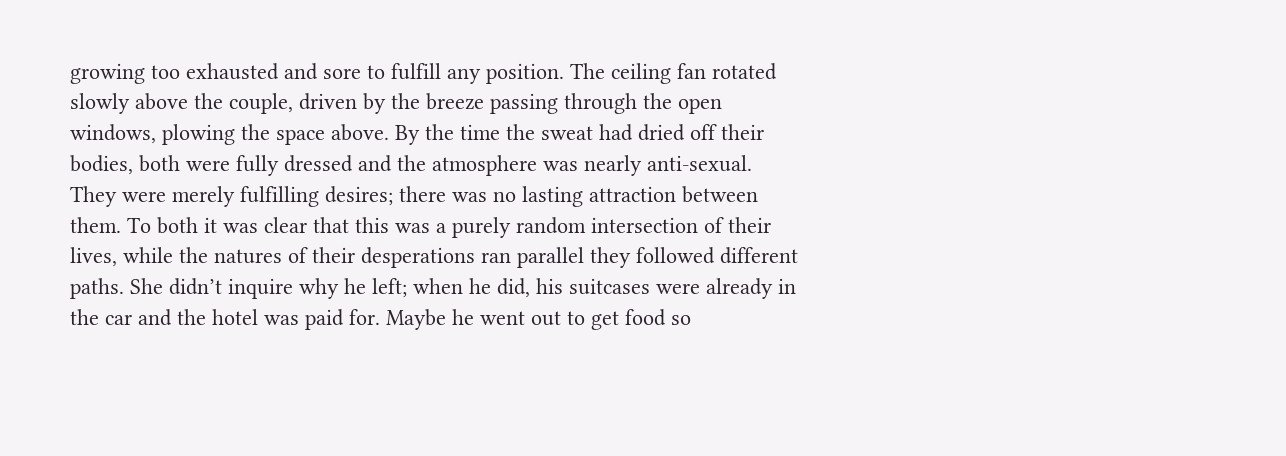growing too exhausted and sore to fulfill any position. The ceiling fan rotated slowly above the couple, driven by the breeze passing through the open windows, plowing the space above. By the time the sweat had dried off their bodies, both were fully dressed and the atmosphere was nearly anti-sexual. They were merely fulfilling desires; there was no lasting attraction between them. To both it was clear that this was a purely random intersection of their lives, while the natures of their desperations ran parallel they followed different paths. She didn’t inquire why he left; when he did, his suitcases were already in the car and the hotel was paid for. Maybe he went out to get food so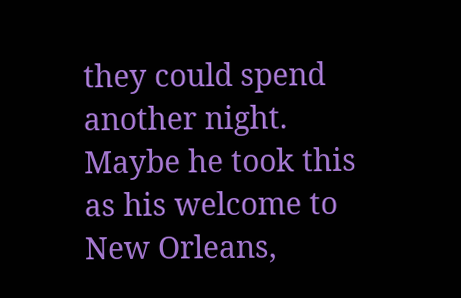they could spend another night. Maybe he took this as his welcome to New Orleans,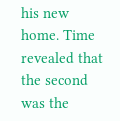his new home. Time revealed that the second was the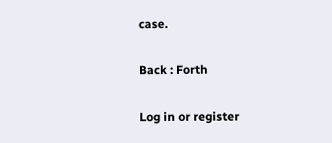case.

Back : Forth

Log in or register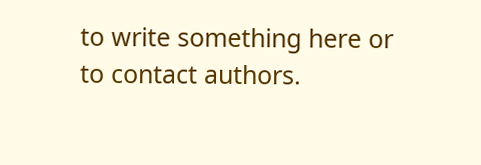to write something here or to contact authors.